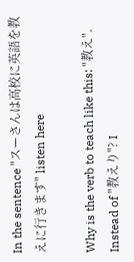In the sentence "スーさんは高校に英語を教えに行きます" listen here

Why is the verb to teach like this: "教え". Instead of "教えり"? I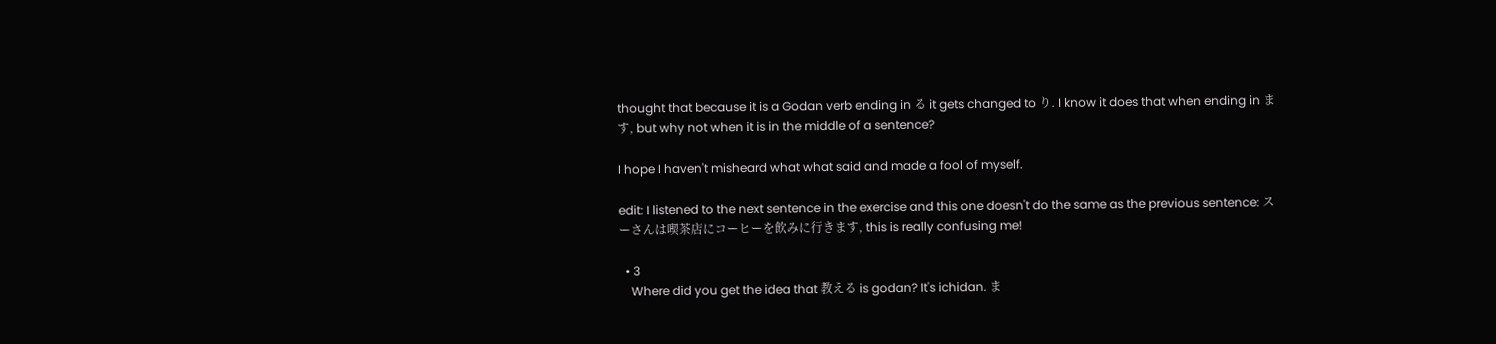thought that because it is a Godan verb ending in る it gets changed to り. I know it does that when ending in ます, but why not when it is in the middle of a sentence?

I hope I haven't misheard what what said and made a fool of myself.

edit: I listened to the next sentence in the exercise and this one doesn't do the same as the previous sentence: スーさんは喫茶店にコーヒーを飲みに行きます, this is really confusing me!

  • 3
    Where did you get the idea that 教える is godan? It's ichidan. ま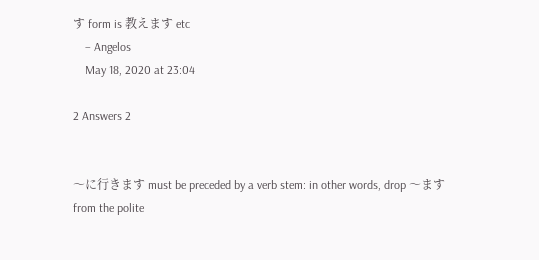す form is 教えます etc
    – Angelos
    May 18, 2020 at 23:04

2 Answers 2


〜に行きます must be preceded by a verb stem: in other words, drop 〜ます from the polite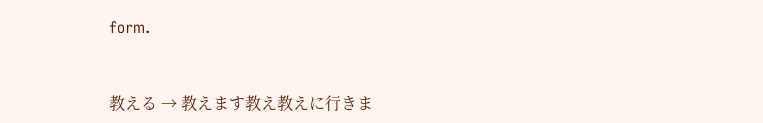form.


教える → 教えます教え教えに行きま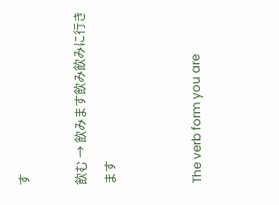す

飲む → 飲みます飲み飲みに行きます


The verb form you are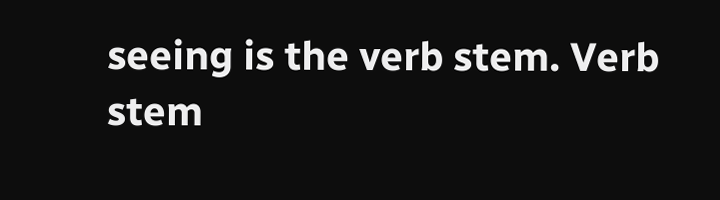seeing is the verb stem. Verb stem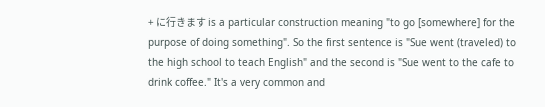+ に行きます is a particular construction meaning "to go [somewhere] for the purpose of doing something". So the first sentence is "Sue went (traveled) to the high school to teach English" and the second is "Sue went to the cafe to drink coffee." It's a very common and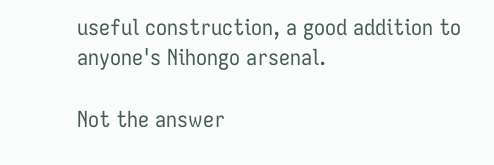useful construction, a good addition to anyone's Nihongo arsenal.

Not the answer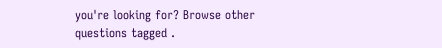you're looking for? Browse other questions tagged .